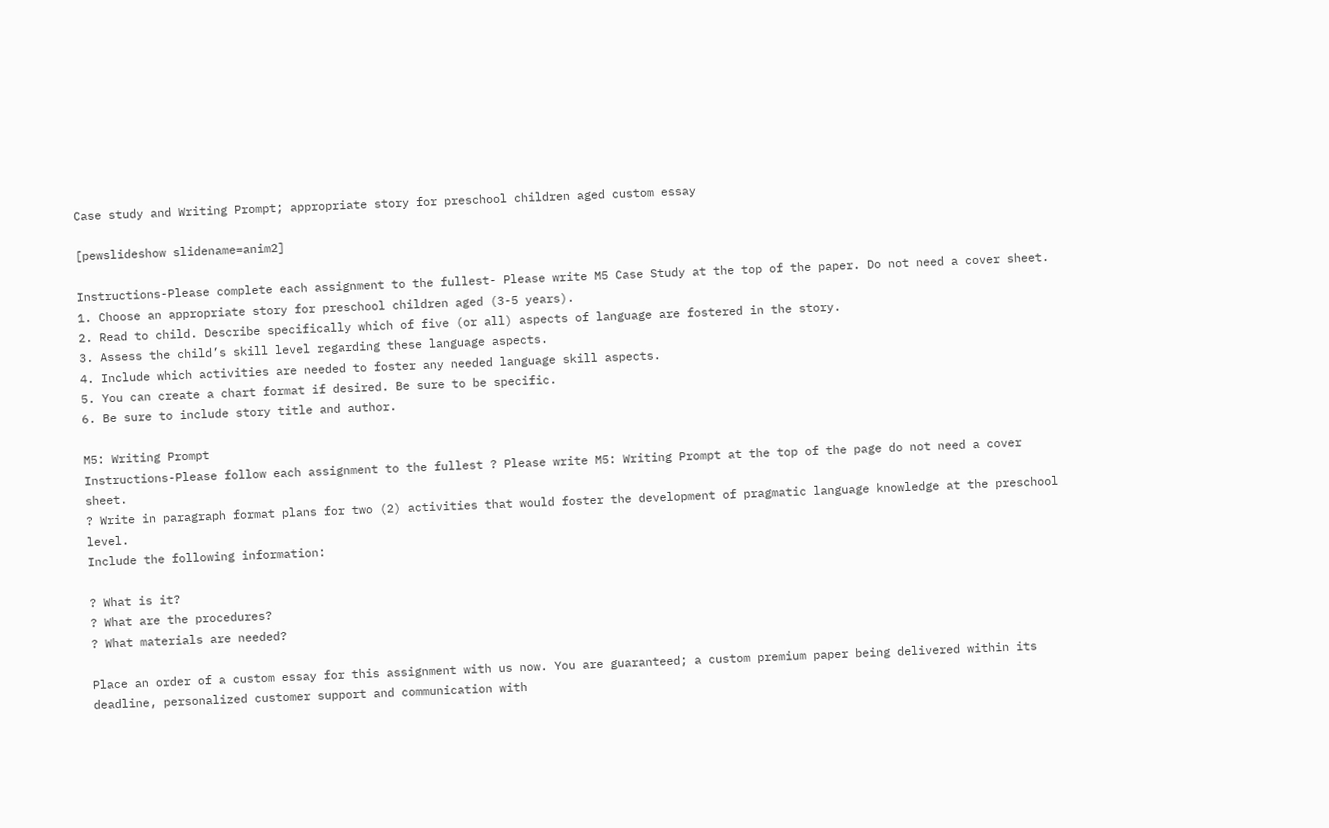Case study and Writing Prompt; appropriate story for preschool children aged custom essay

[pewslideshow slidename=anim2]

Instructions-Please complete each assignment to the fullest- Please write M5 Case Study at the top of the paper. Do not need a cover sheet.
1. Choose an appropriate story for preschool children aged (3-5 years).
2. Read to child. Describe specifically which of five (or all) aspects of language are fostered in the story.
3. Assess the child’s skill level regarding these language aspects.
4. Include which activities are needed to foster any needed language skill aspects.
5. You can create a chart format if desired. Be sure to be specific.
6. Be sure to include story title and author.

M5: Writing Prompt
Instructions-Please follow each assignment to the fullest ? Please write M5: Writing Prompt at the top of the page do not need a cover sheet.
? Write in paragraph format plans for two (2) activities that would foster the development of pragmatic language knowledge at the preschool level.
Include the following information:

? What is it?
? What are the procedures?
? What materials are needed?

Place an order of a custom essay for this assignment with us now. You are guaranteed; a custom premium paper being delivered within its deadline, personalized customer support and communication with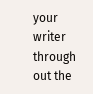your writer through out the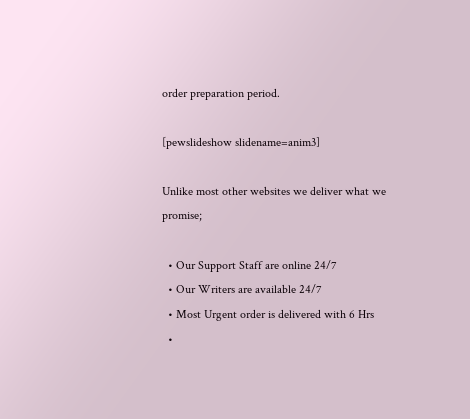order preparation period.

[pewslideshow slidename=anim3]

Unlike most other websites we deliver what we promise;

  • Our Support Staff are online 24/7
  • Our Writers are available 24/7
  • Most Urgent order is delivered with 6 Hrs
  •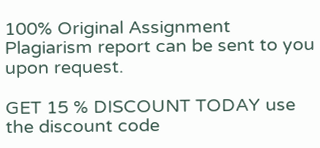100% Original Assignment Plagiarism report can be sent to you upon request.

GET 15 % DISCOUNT TODAY use the discount code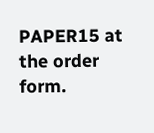PAPER15 at the order form.